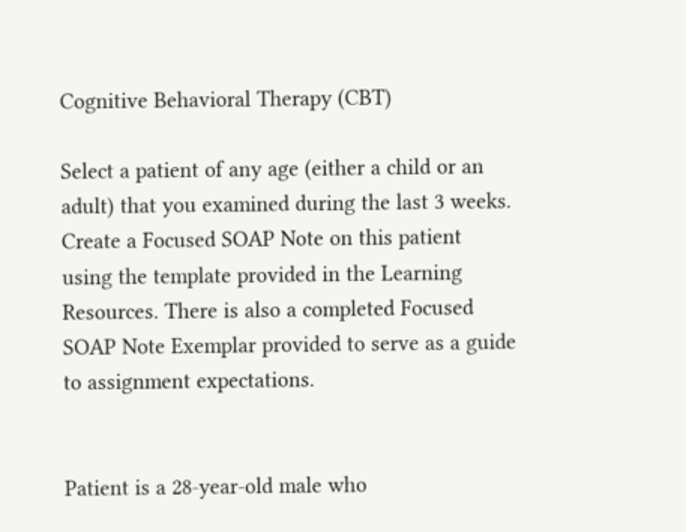Cognitive Behavioral Therapy (CBT)

Select a patient of any age (either a child or an adult) that you examined during the last 3 weeks.
Create a Focused SOAP Note on this patient using the template provided in the Learning Resources. There is also a completed Focused SOAP Note Exemplar provided to serve as a guide to assignment expectations.


Patient is a 28-year-old male who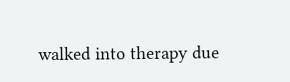walked into therapy due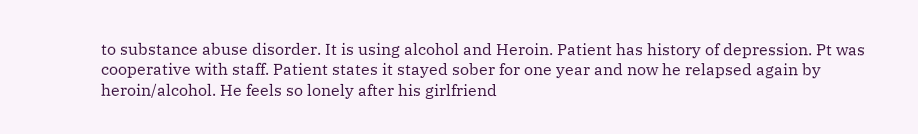to substance abuse disorder. It is using alcohol and Heroin. Patient has history of depression. Pt was cooperative with staff. Patient states it stayed sober for one year and now he relapsed again by heroin/alcohol. He feels so lonely after his girlfriend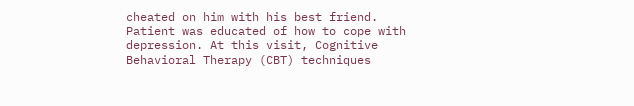cheated on him with his best friend. Patient was educated of how to cope with depression. At this visit, Cognitive Behavioral Therapy (CBT) techniques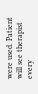were used. Patient will see therapist every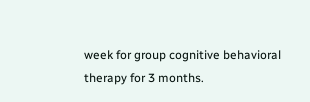week for group cognitive behavioral therapy for 3 months.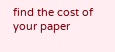find the cost of your paper